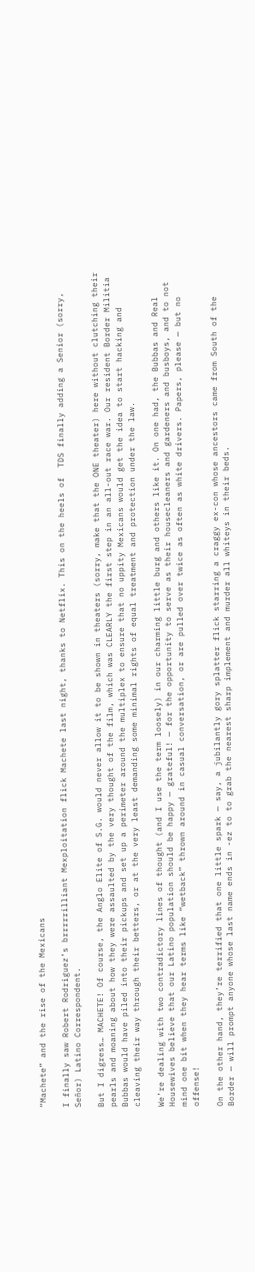“Machete” and the rise of the Mexicans

I finally saw Robert Rodriguez’s brrrrrilliant Mexploitation flick Machete last night, thanks to Netflix. This on the heels of  TDS finally adding a Senior (sorry, Señor) Latino Correspondent.

But I digress… MACHETE! Of course, the Anglo Elite of S.G. would never allow it to be shown in theaters (sorry, make that the ONE theater) here without clutching their pearls and moaning about how they were assaulted by the very thought of the film, which was CLEARLY the first step in an all-out race war. Our resident Border Militia Bubbas would have piled into their pickups and set up a perimeter around the multiplex to ensure that no uppity Mexicans would get the idea to start hacking and cleaving their way through their betters, or at the very least demanding some minimal rights of equal treatment and protection under the law.

We’re dealing with two contradictory lines of thought (and I use the term loosely) in our charming little burg and others like it. On one had, the Bubbas and Real Housewives believe that our Latino population should be happy — grateful! — for the opportunity to serve as their housecleaners and gardeners and busboys, and to not mind one bit when they hear terms like “wetback” thrown around in casual conversation, or are pulled over twice as often as white drivers. Papers, please — but no offense!

On the other hand, they’re terrified that one little spark — say, a jubilantly gory splatter flick starring a craggy ex-con whose ancestors came from South of the Border — will prompt anyone whose last name ends in -ez to to grab the nearest sharp implement and murder all whiteys in their beds.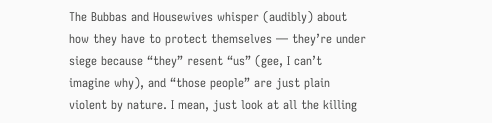The Bubbas and Housewives whisper (audibly) about how they have to protect themselves — they’re under siege because “they” resent “us” (gee, I can’t imagine why), and “those people” are just plain violent by nature. I mean, just look at all the killing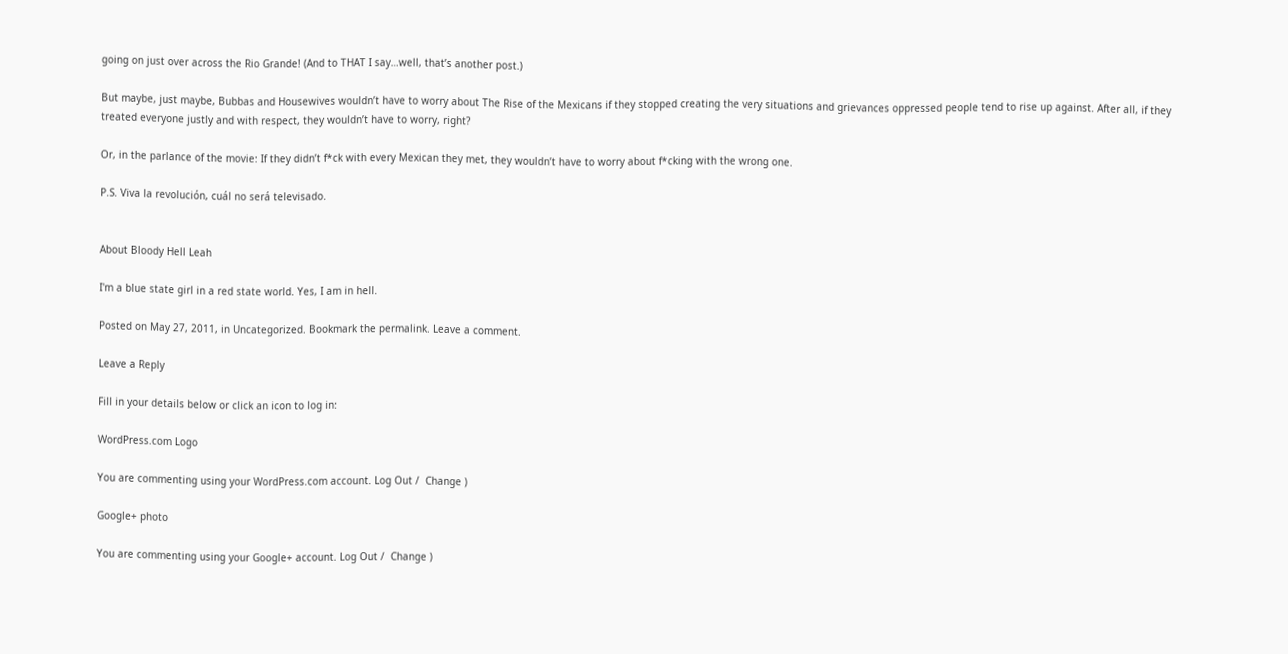going on just over across the Rio Grande! (And to THAT I say…well, that’s another post.)

But maybe, just maybe, Bubbas and Housewives wouldn’t have to worry about The Rise of the Mexicans if they stopped creating the very situations and grievances oppressed people tend to rise up against. After all, if they treated everyone justly and with respect, they wouldn’t have to worry, right?

Or, in the parlance of the movie: If they didn’t f*ck with every Mexican they met, they wouldn’t have to worry about f*cking with the wrong one.

P.S. Viva la revolución, cuál no será televisado.


About Bloody Hell Leah

I'm a blue state girl in a red state world. Yes, I am in hell.

Posted on May 27, 2011, in Uncategorized. Bookmark the permalink. Leave a comment.

Leave a Reply

Fill in your details below or click an icon to log in:

WordPress.com Logo

You are commenting using your WordPress.com account. Log Out /  Change )

Google+ photo

You are commenting using your Google+ account. Log Out /  Change )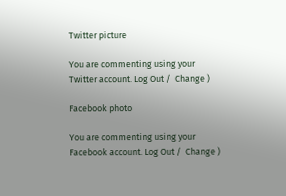Twitter picture

You are commenting using your Twitter account. Log Out /  Change )

Facebook photo

You are commenting using your Facebook account. Log Out /  Change )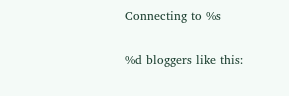Connecting to %s

%d bloggers like this: